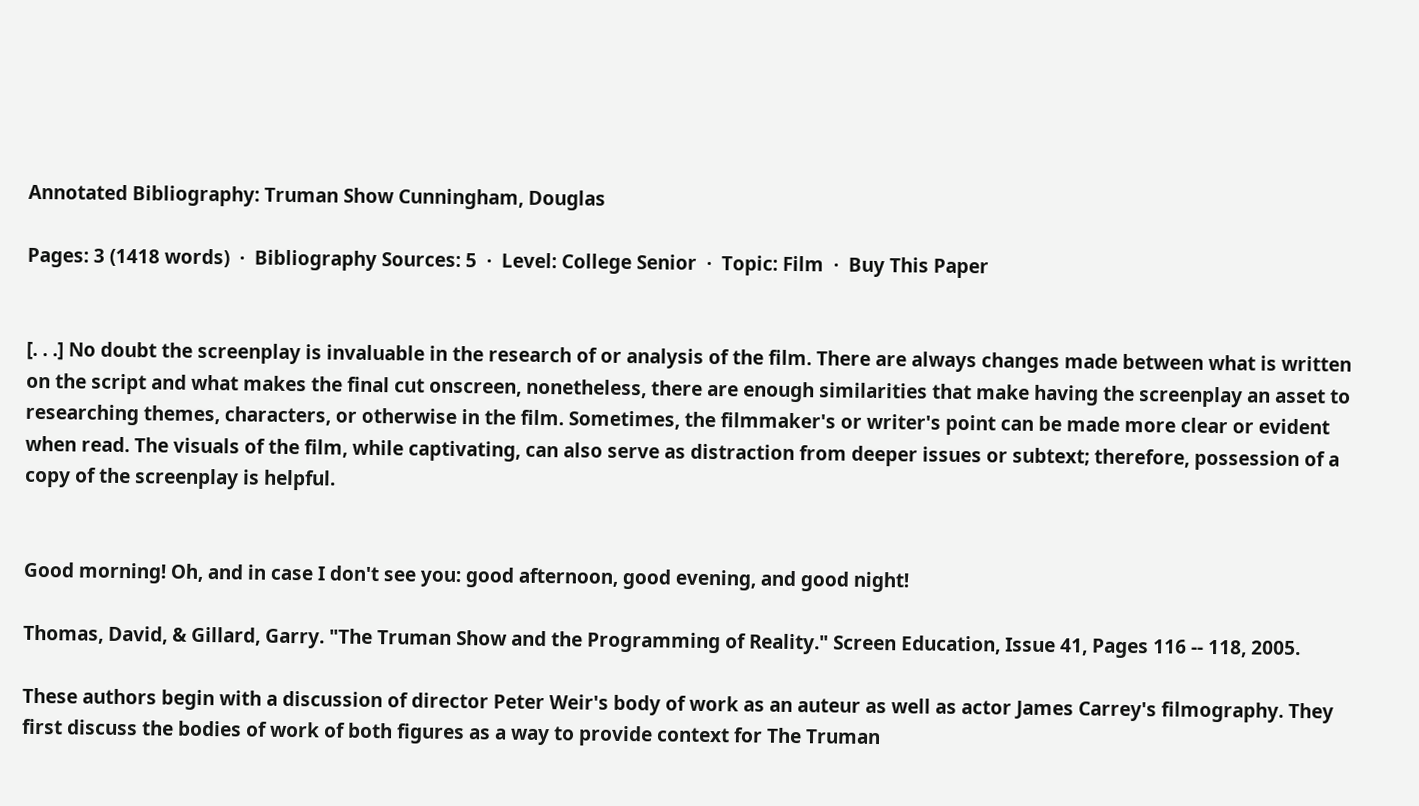Annotated Bibliography: Truman Show Cunningham, Douglas

Pages: 3 (1418 words)  ·  Bibliography Sources: 5  ·  Level: College Senior  ·  Topic: Film  ·  Buy This Paper


[. . .] No doubt the screenplay is invaluable in the research of or analysis of the film. There are always changes made between what is written on the script and what makes the final cut onscreen, nonetheless, there are enough similarities that make having the screenplay an asset to researching themes, characters, or otherwise in the film. Sometimes, the filmmaker's or writer's point can be made more clear or evident when read. The visuals of the film, while captivating, can also serve as distraction from deeper issues or subtext; therefore, possession of a copy of the screenplay is helpful.


Good morning! Oh, and in case I don't see you: good afternoon, good evening, and good night!

Thomas, David, & Gillard, Garry. "The Truman Show and the Programming of Reality." Screen Education, Issue 41, Pages 116 -- 118, 2005.

These authors begin with a discussion of director Peter Weir's body of work as an auteur as well as actor James Carrey's filmography. They first discuss the bodies of work of both figures as a way to provide context for The Truman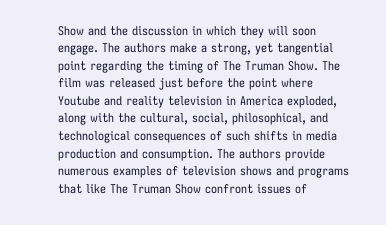Show and the discussion in which they will soon engage. The authors make a strong, yet tangential point regarding the timing of The Truman Show. The film was released just before the point where Youtube and reality television in America exploded, along with the cultural, social, philosophical, and technological consequences of such shifts in media production and consumption. The authors provide numerous examples of television shows and programs that like The Truman Show confront issues of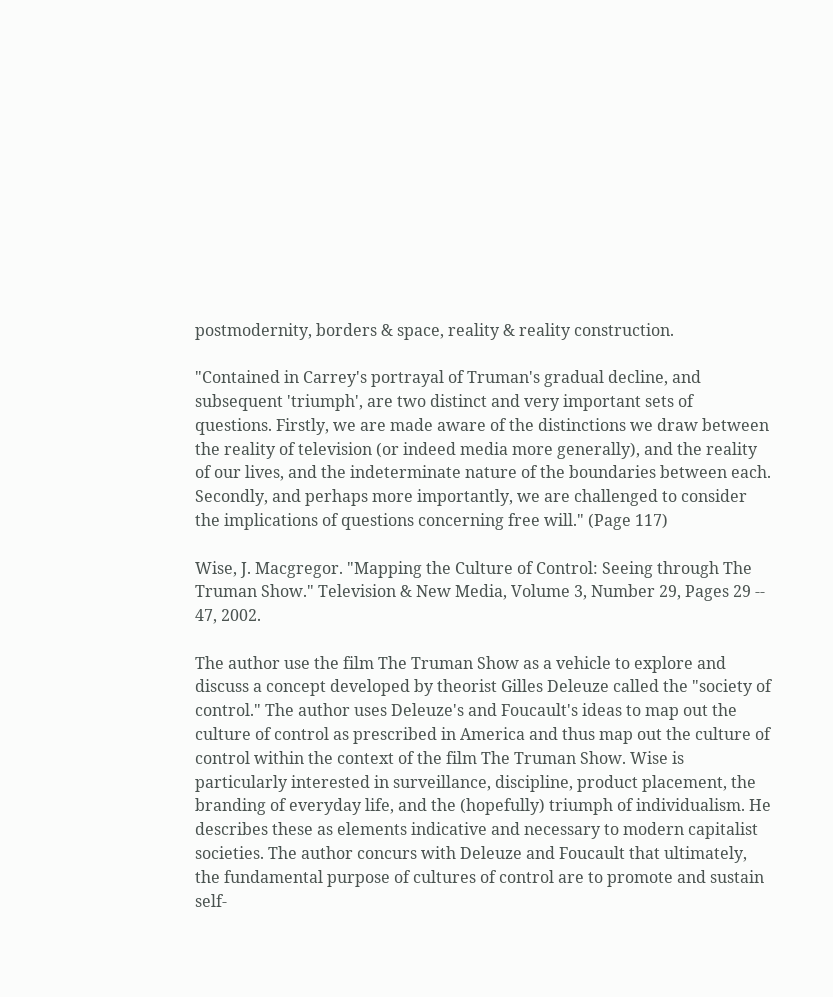postmodernity, borders & space, reality & reality construction.

"Contained in Carrey's portrayal of Truman's gradual decline, and subsequent 'triumph', are two distinct and very important sets of questions. Firstly, we are made aware of the distinctions we draw between the reality of television (or indeed media more generally), and the reality of our lives, and the indeterminate nature of the boundaries between each. Secondly, and perhaps more importantly, we are challenged to consider the implications of questions concerning free will." (Page 117)

Wise, J. Macgregor. "Mapping the Culture of Control: Seeing through The Truman Show." Television & New Media, Volume 3, Number 29, Pages 29 -- 47, 2002.

The author use the film The Truman Show as a vehicle to explore and discuss a concept developed by theorist Gilles Deleuze called the "society of control." The author uses Deleuze's and Foucault's ideas to map out the culture of control as prescribed in America and thus map out the culture of control within the context of the film The Truman Show. Wise is particularly interested in surveillance, discipline, product placement, the branding of everyday life, and the (hopefully) triumph of individualism. He describes these as elements indicative and necessary to modern capitalist societies. The author concurs with Deleuze and Foucault that ultimately, the fundamental purpose of cultures of control are to promote and sustain self-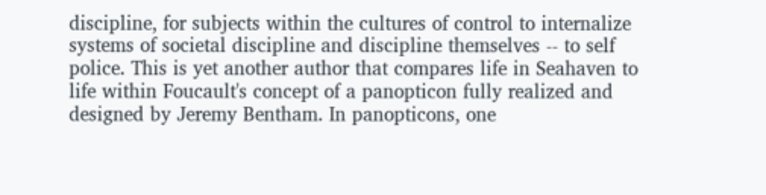discipline, for subjects within the cultures of control to internalize systems of societal discipline and discipline themselves -- to self police. This is yet another author that compares life in Seahaven to life within Foucault's concept of a panopticon fully realized and designed by Jeremy Bentham. In panopticons, one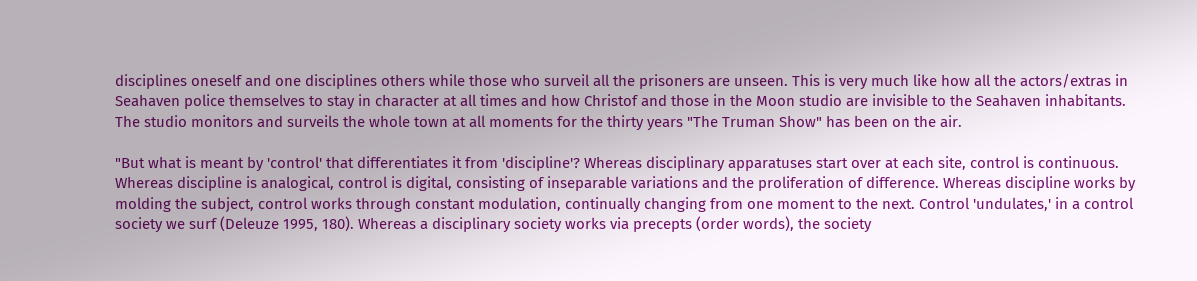disciplines oneself and one disciplines others while those who surveil all the prisoners are unseen. This is very much like how all the actors/extras in Seahaven police themselves to stay in character at all times and how Christof and those in the Moon studio are invisible to the Seahaven inhabitants. The studio monitors and surveils the whole town at all moments for the thirty years "The Truman Show" has been on the air.

"But what is meant by 'control' that differentiates it from 'discipline'? Whereas disciplinary apparatuses start over at each site, control is continuous. Whereas discipline is analogical, control is digital, consisting of inseparable variations and the proliferation of difference. Whereas discipline works by molding the subject, control works through constant modulation, continually changing from one moment to the next. Control 'undulates,' in a control society we surf (Deleuze 1995, 180). Whereas a disciplinary society works via precepts (order words), the society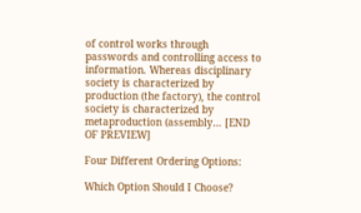of control works through passwords and controlling access to information. Whereas disciplinary society is characterized by production (the factory), the control society is characterized by metaproduction (assembly… [END OF PREVIEW]

Four Different Ordering Options:

Which Option Should I Choose?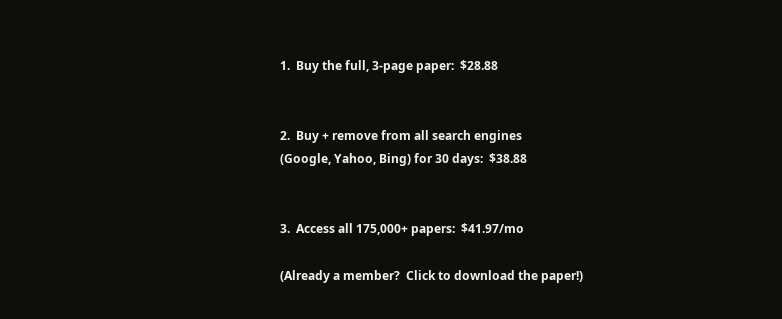1.  Buy the full, 3-page paper:  $28.88


2.  Buy + remove from all search engines
(Google, Yahoo, Bing) for 30 days:  $38.88


3.  Access all 175,000+ papers:  $41.97/mo

(Already a member?  Click to download the paper!)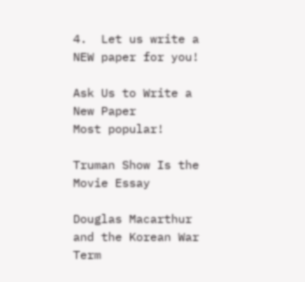4.  Let us write a NEW paper for you!

Ask Us to Write a New Paper
Most popular!

Truman Show Is the Movie Essay

Douglas Macarthur and the Korean War Term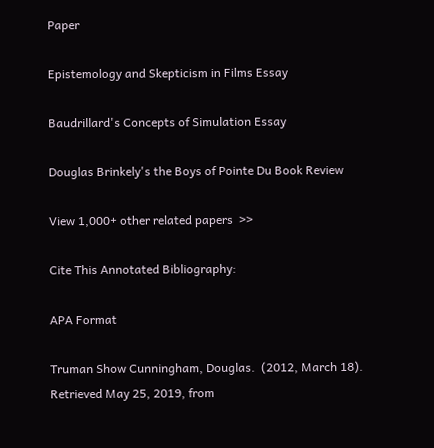Paper

Epistemology and Skepticism in Films Essay

Baudrillard's Concepts of Simulation Essay

Douglas Brinkely's the Boys of Pointe Du Book Review

View 1,000+ other related papers  >>

Cite This Annotated Bibliography:

APA Format

Truman Show Cunningham, Douglas.  (2012, March 18).  Retrieved May 25, 2019, from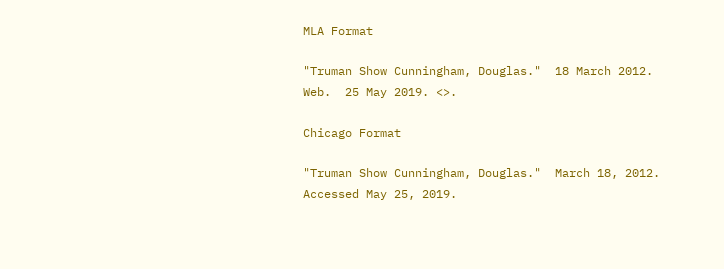MLA Format

"Truman Show Cunningham, Douglas."  18 March 2012.  Web.  25 May 2019. <>.

Chicago Format

"Truman Show Cunningham, Douglas."  March 18, 2012.  Accessed May 25, 2019.